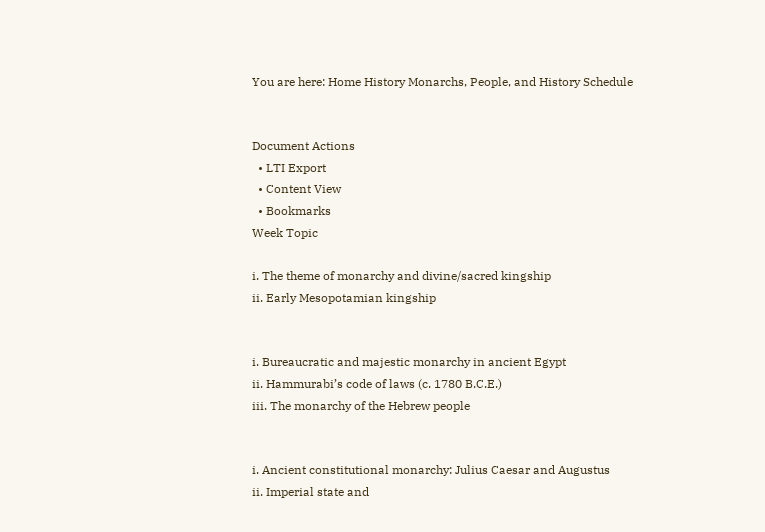You are here: Home History Monarchs, People, and History Schedule


Document Actions
  • LTI Export
  • Content View
  • Bookmarks
Week Topic

i. The theme of monarchy and divine/sacred kingship
ii. Early Mesopotamian kingship


i. Bureaucratic and majestic monarchy in ancient Egypt
ii. Hammurabi’s code of laws (c. 1780 B.C.E.)
iii. The monarchy of the Hebrew people


i. Ancient constitutional monarchy: Julius Caesar and Augustus
ii. Imperial state and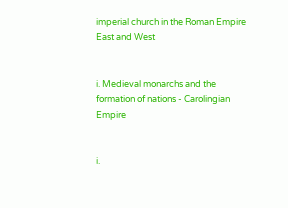imperial church in the Roman Empire East and West


i. Medieval monarchs and the formation of nations - Carolingian Empire


i.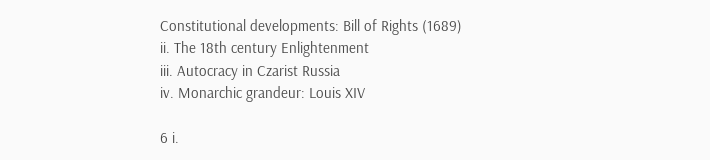Constitutional developments: Bill of Rights (1689)
ii. The 18th century Enlightenment
iii. Autocracy in Czarist Russia
iv. Monarchic grandeur: Louis XIV

6 i.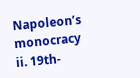Napoleon’s monocracy
ii. 19th-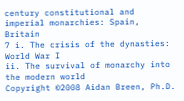century constitutional and imperial monarchies: Spain, Britain
7 i. The crisis of the dynasties: World War I
ii. The survival of monarchy into the modern world
Copyright ©2008 Aidan Breen, Ph.D.